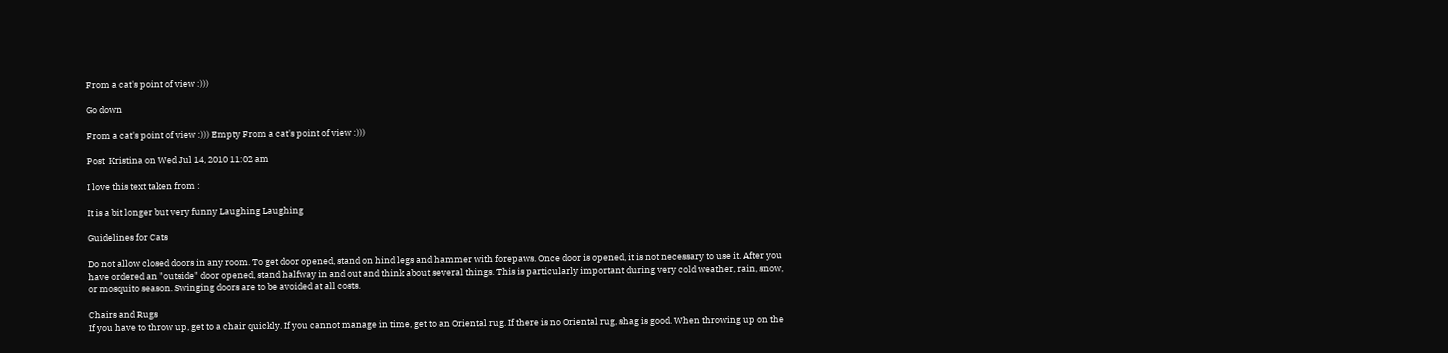From a cat's point of view :)))

Go down

From a cat's point of view :))) Empty From a cat's point of view :)))

Post  Kristina on Wed Jul 14, 2010 11:02 am

I love this text taken from :

It is a bit longer but very funny Laughing Laughing

Guidelines for Cats

Do not allow closed doors in any room. To get door opened, stand on hind legs and hammer with forepaws. Once door is opened, it is not necessary to use it. After you have ordered an "outside" door opened, stand halfway in and out and think about several things. This is particularly important during very cold weather, rain, snow, or mosquito season. Swinging doors are to be avoided at all costs.

Chairs and Rugs
If you have to throw up, get to a chair quickly. If you cannot manage in time, get to an Oriental rug. If there is no Oriental rug, shag is good. When throwing up on the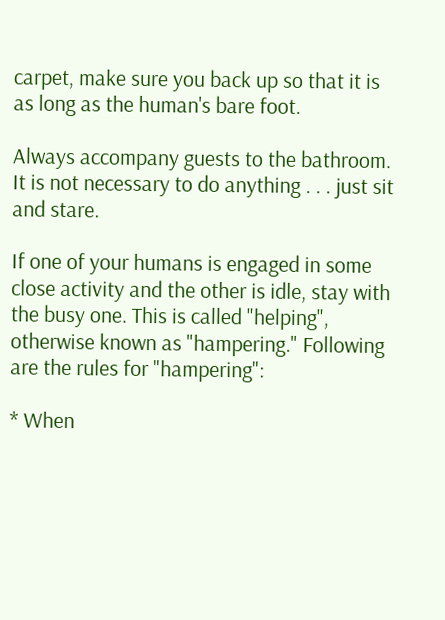carpet, make sure you back up so that it is as long as the human's bare foot.

Always accompany guests to the bathroom. It is not necessary to do anything . . . just sit and stare.

If one of your humans is engaged in some close activity and the other is idle, stay with the busy one. This is called "helping", otherwise known as "hampering." Following are the rules for "hampering":

* When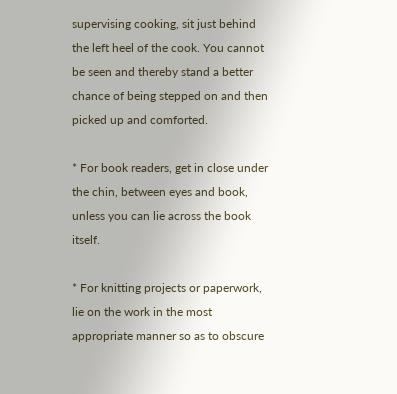supervising cooking, sit just behind the left heel of the cook. You cannot be seen and thereby stand a better chance of being stepped on and then picked up and comforted.

* For book readers, get in close under the chin, between eyes and book, unless you can lie across the book itself.

* For knitting projects or paperwork, lie on the work in the most appropriate manner so as to obscure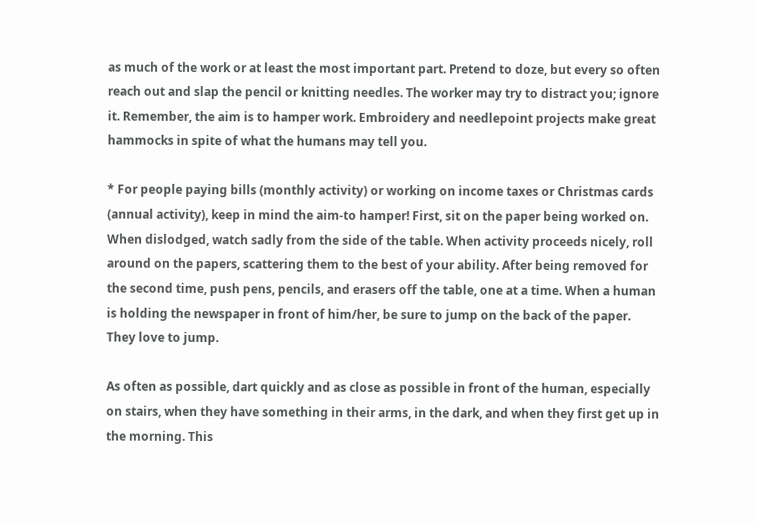as much of the work or at least the most important part. Pretend to doze, but every so often reach out and slap the pencil or knitting needles. The worker may try to distract you; ignore it. Remember, the aim is to hamper work. Embroidery and needlepoint projects make great hammocks in spite of what the humans may tell you.

* For people paying bills (monthly activity) or working on income taxes or Christmas cards (annual activity), keep in mind the aim-to hamper! First, sit on the paper being worked on. When dislodged, watch sadly from the side of the table. When activity proceeds nicely, roll around on the papers, scattering them to the best of your ability. After being removed for the second time, push pens, pencils, and erasers off the table, one at a time. When a human is holding the newspaper in front of him/her, be sure to jump on the back of the paper. They love to jump.

As often as possible, dart quickly and as close as possible in front of the human, especially on stairs, when they have something in their arms, in the dark, and when they first get up in the morning. This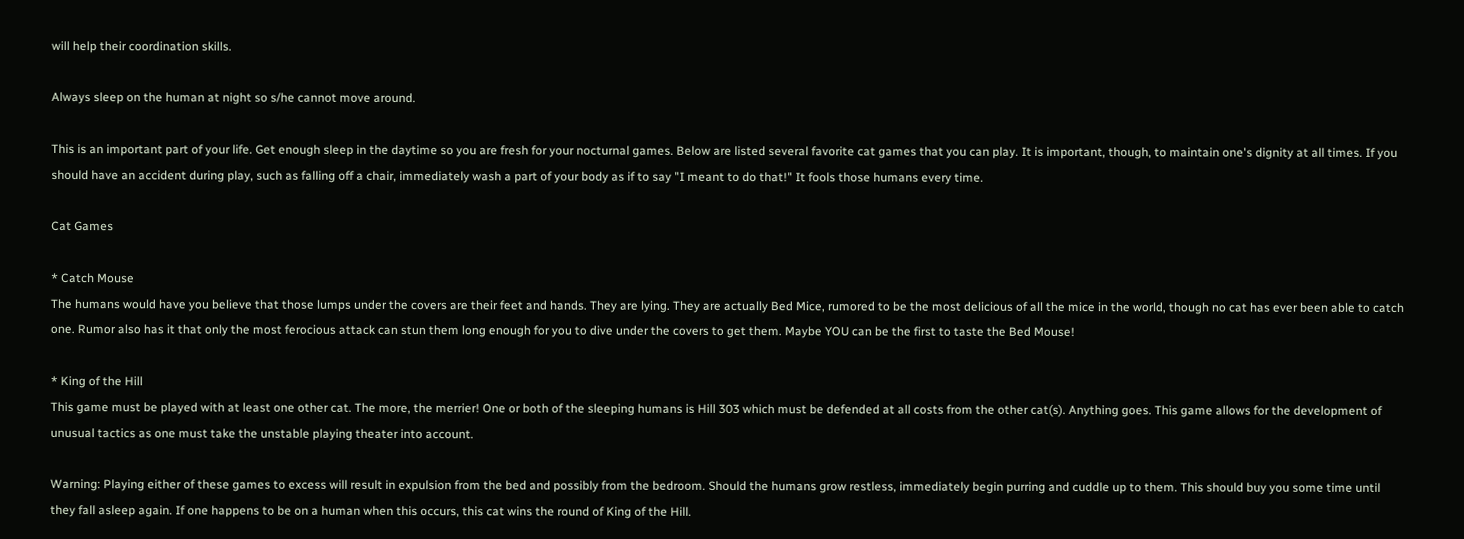will help their coordination skills.

Always sleep on the human at night so s/he cannot move around.

This is an important part of your life. Get enough sleep in the daytime so you are fresh for your nocturnal games. Below are listed several favorite cat games that you can play. It is important, though, to maintain one's dignity at all times. If you should have an accident during play, such as falling off a chair, immediately wash a part of your body as if to say "I meant to do that!" It fools those humans every time.

Cat Games

* Catch Mouse
The humans would have you believe that those lumps under the covers are their feet and hands. They are lying. They are actually Bed Mice, rumored to be the most delicious of all the mice in the world, though no cat has ever been able to catch one. Rumor also has it that only the most ferocious attack can stun them long enough for you to dive under the covers to get them. Maybe YOU can be the first to taste the Bed Mouse!

* King of the Hill
This game must be played with at least one other cat. The more, the merrier! One or both of the sleeping humans is Hill 303 which must be defended at all costs from the other cat(s). Anything goes. This game allows for the development of unusual tactics as one must take the unstable playing theater into account.

Warning: Playing either of these games to excess will result in expulsion from the bed and possibly from the bedroom. Should the humans grow restless, immediately begin purring and cuddle up to them. This should buy you some time until they fall asleep again. If one happens to be on a human when this occurs, this cat wins the round of King of the Hill.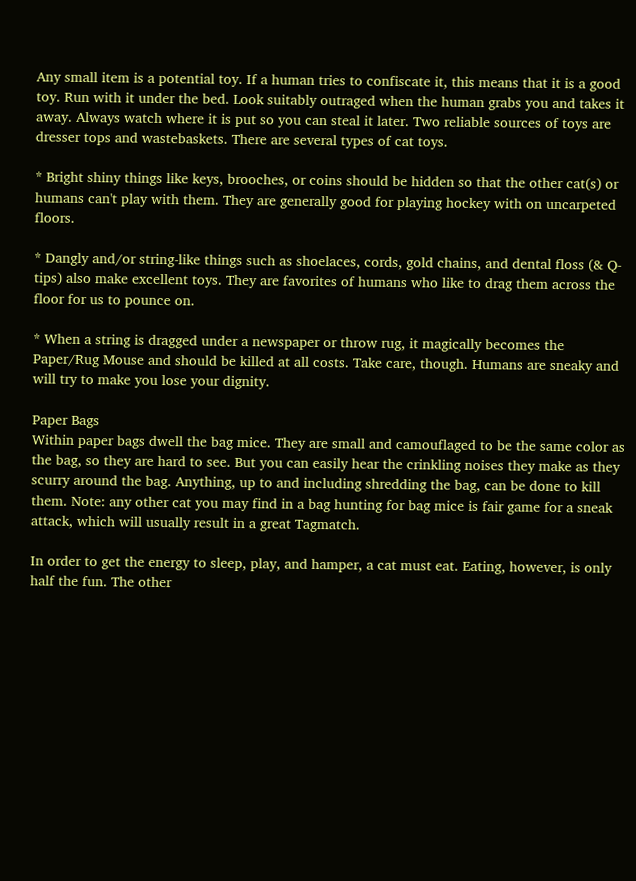Any small item is a potential toy. If a human tries to confiscate it, this means that it is a good toy. Run with it under the bed. Look suitably outraged when the human grabs you and takes it away. Always watch where it is put so you can steal it later. Two reliable sources of toys are dresser tops and wastebaskets. There are several types of cat toys.

* Bright shiny things like keys, brooches, or coins should be hidden so that the other cat(s) or humans can't play with them. They are generally good for playing hockey with on uncarpeted floors.

* Dangly and/or string-like things such as shoelaces, cords, gold chains, and dental floss (& Q-tips) also make excellent toys. They are favorites of humans who like to drag them across the floor for us to pounce on.

* When a string is dragged under a newspaper or throw rug, it magically becomes the Paper/Rug Mouse and should be killed at all costs. Take care, though. Humans are sneaky and will try to make you lose your dignity.

Paper Bags
Within paper bags dwell the bag mice. They are small and camouflaged to be the same color as the bag, so they are hard to see. But you can easily hear the crinkling noises they make as they scurry around the bag. Anything, up to and including shredding the bag, can be done to kill them. Note: any other cat you may find in a bag hunting for bag mice is fair game for a sneak attack, which will usually result in a great Tagmatch.

In order to get the energy to sleep, play, and hamper, a cat must eat. Eating, however, is only half the fun. The other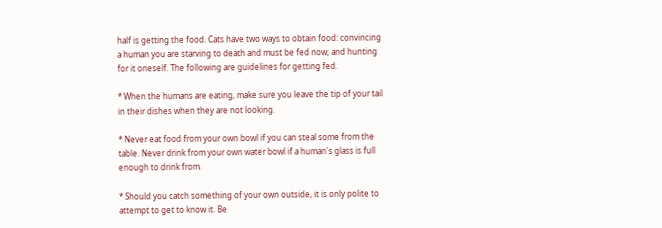half is getting the food. Cats have two ways to obtain food: convincing a human you are starving to death and must be fed now; and hunting for it oneself. The following are guidelines for getting fed.

* When the humans are eating, make sure you leave the tip of your tail in their dishes when they are not looking.

* Never eat food from your own bowl if you can steal some from the table. Never drink from your own water bowl if a human's glass is full enough to drink from.

* Should you catch something of your own outside, it is only polite to attempt to get to know it. Be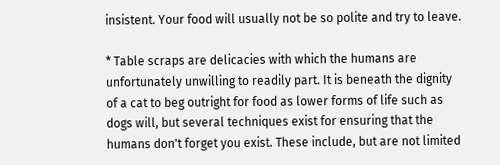insistent. Your food will usually not be so polite and try to leave.

* Table scraps are delicacies with which the humans are unfortunately unwilling to readily part. It is beneath the dignity of a cat to beg outright for food as lower forms of life such as dogs will, but several techniques exist for ensuring that the humans don't forget you exist. These include, but are not limited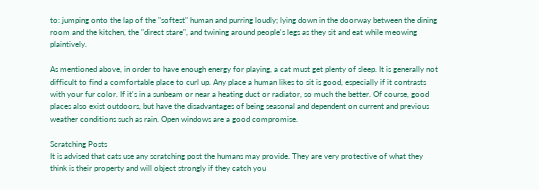to: jumping onto the lap of the "softest" human and purring loudly; lying down in the doorway between the dining room and the kitchen, the "direct stare", and twining around people's legs as they sit and eat while meowing plaintively.

As mentioned above, in order to have enough energy for playing, a cat must get plenty of sleep. It is generally not difficult to find a comfortable place to curl up. Any place a human likes to sit is good, especially if it contrasts with your fur color. If it's in a sunbeam or near a heating duct or radiator, so much the better. Of course, good places also exist outdoors, but have the disadvantages of being seasonal and dependent on current and previous weather conditions such as rain. Open windows are a good compromise.

Scratching Posts
It is advised that cats use any scratching post the humans may provide. They are very protective of what they think is their property and will object strongly if they catch you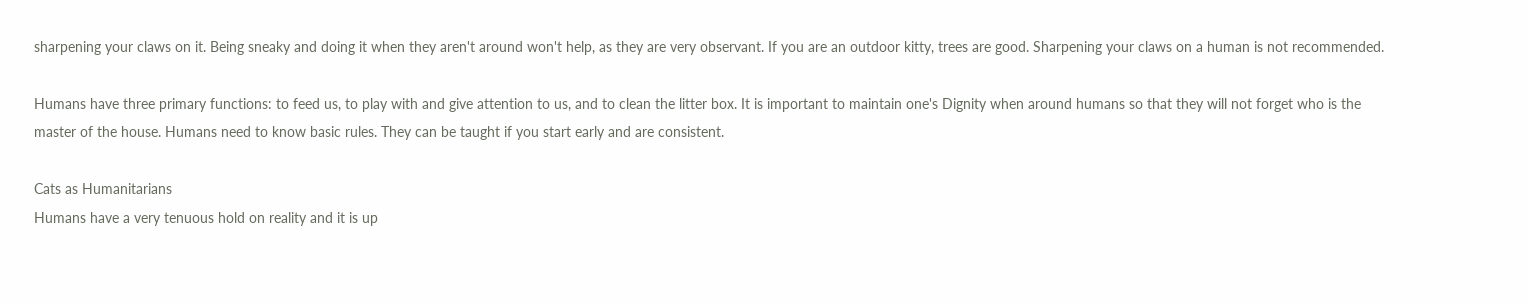sharpening your claws on it. Being sneaky and doing it when they aren't around won't help, as they are very observant. If you are an outdoor kitty, trees are good. Sharpening your claws on a human is not recommended.

Humans have three primary functions: to feed us, to play with and give attention to us, and to clean the litter box. It is important to maintain one's Dignity when around humans so that they will not forget who is the master of the house. Humans need to know basic rules. They can be taught if you start early and are consistent.

Cats as Humanitarians
Humans have a very tenuous hold on reality and it is up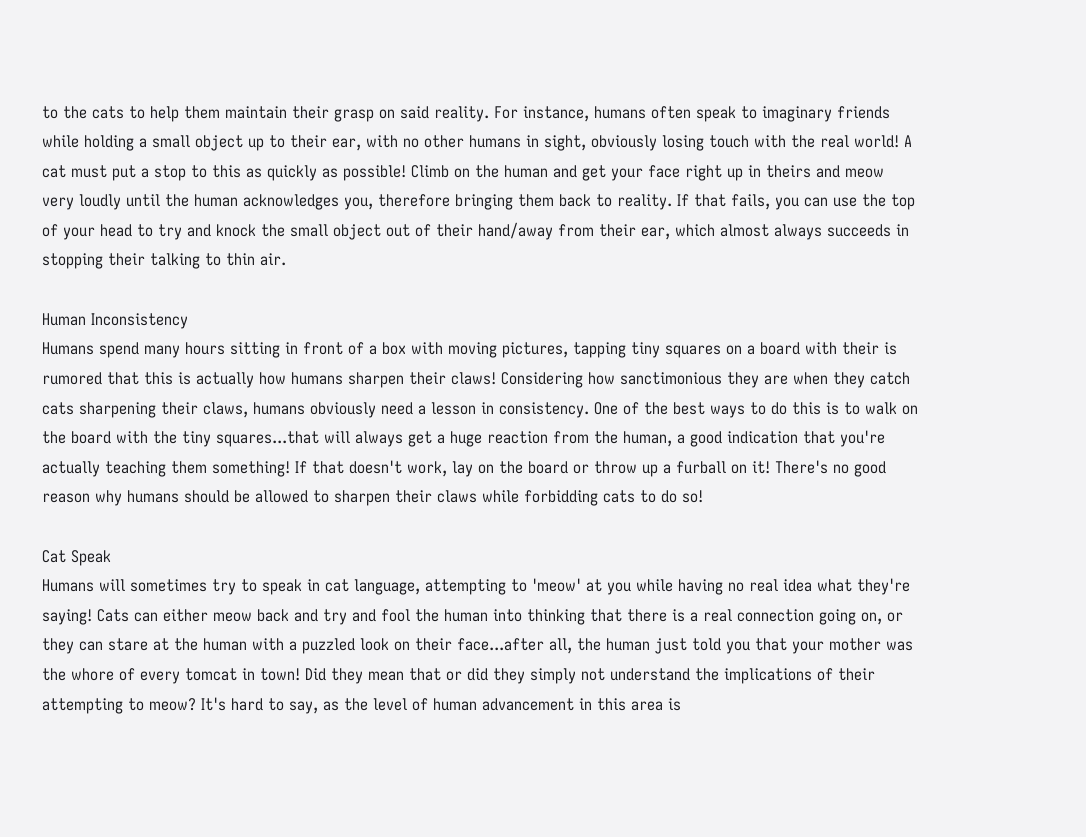to the cats to help them maintain their grasp on said reality. For instance, humans often speak to imaginary friends while holding a small object up to their ear, with no other humans in sight, obviously losing touch with the real world! A cat must put a stop to this as quickly as possible! Climb on the human and get your face right up in theirs and meow very loudly until the human acknowledges you, therefore bringing them back to reality. If that fails, you can use the top of your head to try and knock the small object out of their hand/away from their ear, which almost always succeeds in stopping their talking to thin air.

Human Inconsistency
Humans spend many hours sitting in front of a box with moving pictures, tapping tiny squares on a board with their is rumored that this is actually how humans sharpen their claws! Considering how sanctimonious they are when they catch cats sharpening their claws, humans obviously need a lesson in consistency. One of the best ways to do this is to walk on the board with the tiny squares...that will always get a huge reaction from the human, a good indication that you're actually teaching them something! If that doesn't work, lay on the board or throw up a furball on it! There's no good reason why humans should be allowed to sharpen their claws while forbidding cats to do so!

Cat Speak
Humans will sometimes try to speak in cat language, attempting to 'meow' at you while having no real idea what they're saying! Cats can either meow back and try and fool the human into thinking that there is a real connection going on, or they can stare at the human with a puzzled look on their face...after all, the human just told you that your mother was the whore of every tomcat in town! Did they mean that or did they simply not understand the implications of their attempting to meow? It's hard to say, as the level of human advancement in this area is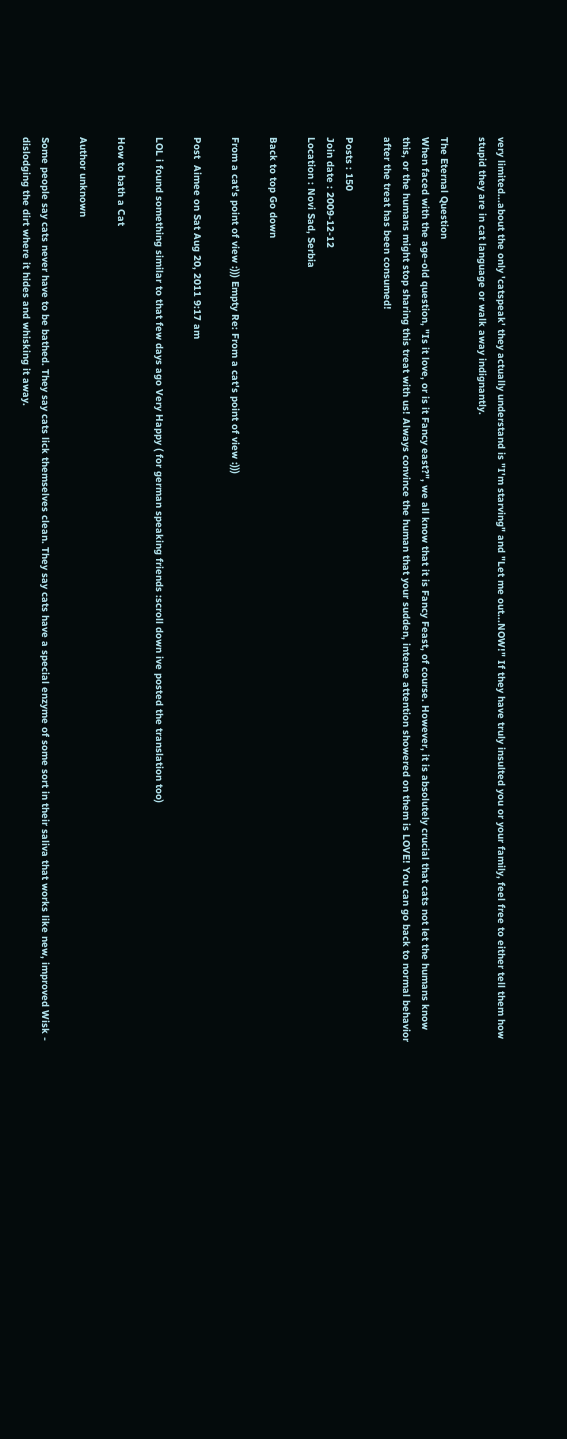very limited...about the only 'catspeak' they actually understand is "I'm starving" and "Let me out...NOW!" If they have truly insulted you or your family, feel free to either tell them how stupid they are in cat language or walk away indignantly.

The Eternal Question
When faced with the age-old question, "Is it love, or is it Fancy east?", we all know that it is Fancy Feast, of course. However, it is absolutely crucial that cats not let the humans know this, or the humans might stop sharing this treat with us! Always convince the human that your sudden, intense attention showered on them is LOVE! You can go back to normal behavior after the treat has been consumed!

Posts : 150
Join date : 2009-12-12
Location : Novi Sad, Serbia

Back to top Go down

From a cat's point of view :))) Empty Re: From a cat's point of view :)))

Post  Aimee on Sat Aug 20, 2011 9:17 am

LOL i found something similar to that few days ago Very Happy ( for german speaking friends :scroll down ive posted the translation too)

How to bath a Cat

Author unknown

Some people say cats never have to be bathed. They say cats lick themselves clean. They say cats have a special enzyme of some sort in their saliva that works like new, improved Wisk - dislodging the dirt where it hides and whisking it away.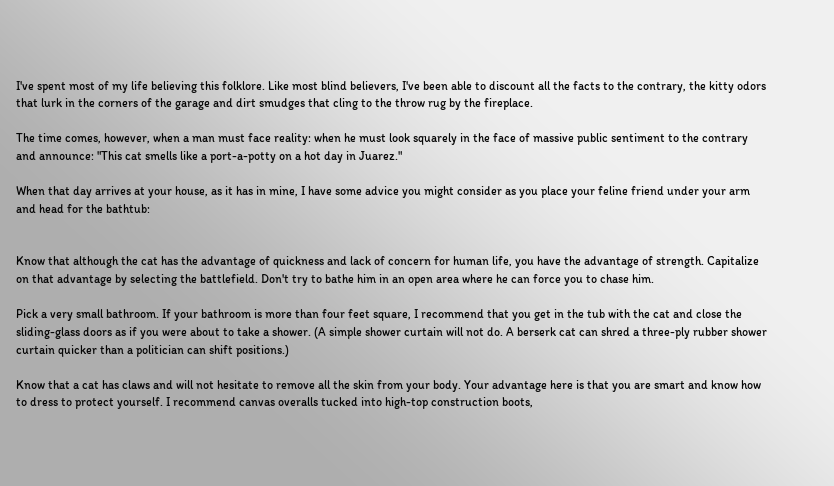I've spent most of my life believing this folklore. Like most blind believers, I've been able to discount all the facts to the contrary, the kitty odors that lurk in the corners of the garage and dirt smudges that cling to the throw rug by the fireplace.

The time comes, however, when a man must face reality: when he must look squarely in the face of massive public sentiment to the contrary and announce: "This cat smells like a port-a-potty on a hot day in Juarez."

When that day arrives at your house, as it has in mine, I have some advice you might consider as you place your feline friend under your arm and head for the bathtub:


Know that although the cat has the advantage of quickness and lack of concern for human life, you have the advantage of strength. Capitalize on that advantage by selecting the battlefield. Don't try to bathe him in an open area where he can force you to chase him.

Pick a very small bathroom. If your bathroom is more than four feet square, I recommend that you get in the tub with the cat and close the sliding-glass doors as if you were about to take a shower. (A simple shower curtain will not do. A berserk cat can shred a three-ply rubber shower curtain quicker than a politician can shift positions.)

Know that a cat has claws and will not hesitate to remove all the skin from your body. Your advantage here is that you are smart and know how to dress to protect yourself. I recommend canvas overalls tucked into high-top construction boots,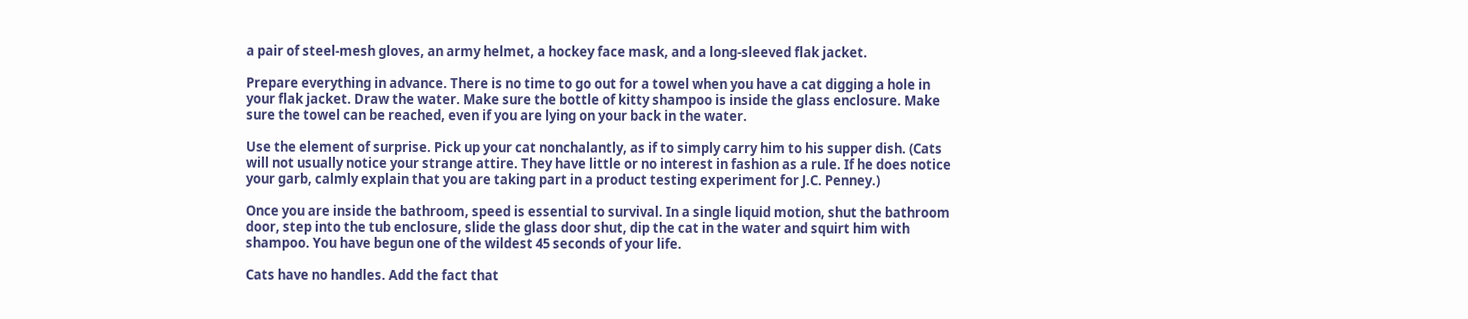a pair of steel-mesh gloves, an army helmet, a hockey face mask, and a long-sleeved flak jacket.

Prepare everything in advance. There is no time to go out for a towel when you have a cat digging a hole in your flak jacket. Draw the water. Make sure the bottle of kitty shampoo is inside the glass enclosure. Make sure the towel can be reached, even if you are lying on your back in the water.

Use the element of surprise. Pick up your cat nonchalantly, as if to simply carry him to his supper dish. (Cats will not usually notice your strange attire. They have little or no interest in fashion as a rule. If he does notice your garb, calmly explain that you are taking part in a product testing experiment for J.C. Penney.)

Once you are inside the bathroom, speed is essential to survival. In a single liquid motion, shut the bathroom door, step into the tub enclosure, slide the glass door shut, dip the cat in the water and squirt him with shampoo. You have begun one of the wildest 45 seconds of your life.

Cats have no handles. Add the fact that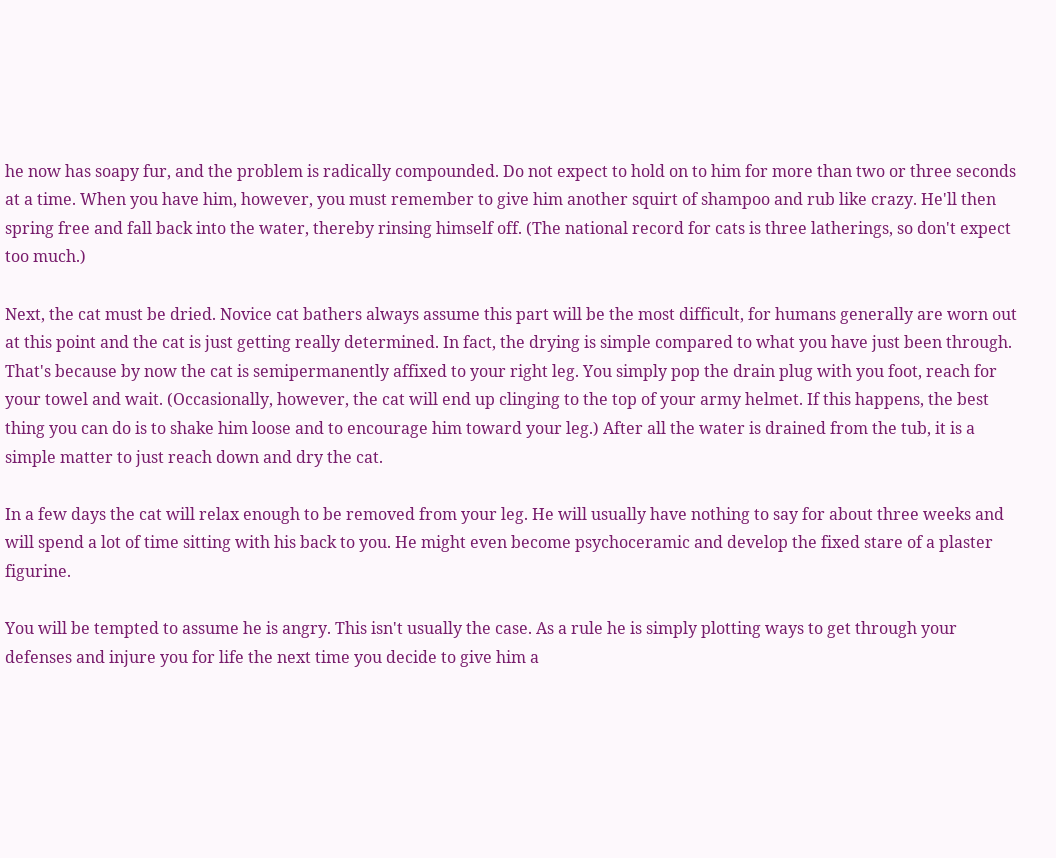he now has soapy fur, and the problem is radically compounded. Do not expect to hold on to him for more than two or three seconds at a time. When you have him, however, you must remember to give him another squirt of shampoo and rub like crazy. He'll then spring free and fall back into the water, thereby rinsing himself off. (The national record for cats is three latherings, so don't expect too much.)

Next, the cat must be dried. Novice cat bathers always assume this part will be the most difficult, for humans generally are worn out at this point and the cat is just getting really determined. In fact, the drying is simple compared to what you have just been through. That's because by now the cat is semipermanently affixed to your right leg. You simply pop the drain plug with you foot, reach for your towel and wait. (Occasionally, however, the cat will end up clinging to the top of your army helmet. If this happens, the best thing you can do is to shake him loose and to encourage him toward your leg.) After all the water is drained from the tub, it is a simple matter to just reach down and dry the cat.

In a few days the cat will relax enough to be removed from your leg. He will usually have nothing to say for about three weeks and will spend a lot of time sitting with his back to you. He might even become psychoceramic and develop the fixed stare of a plaster figurine.

You will be tempted to assume he is angry. This isn't usually the case. As a rule he is simply plotting ways to get through your defenses and injure you for life the next time you decide to give him a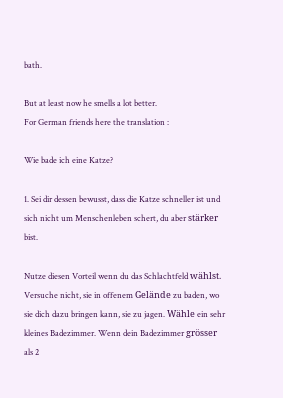bath.

But at least now he smells a lot better.
For German friends here the translation :

Wie bade ich eine Katze?

1. Sei dir dessen bewusst, dass die Katze schneller ist und sich nicht um Menschenleben schert, du aber stärker bist.

Nutze diesen Vorteil wenn du das Schlachtfeld wählst. Versuche nicht, sie in offenem Gelände zu baden, wo sie dich dazu bringen kann, sie zu jagen. Wähle ein sehr kleines Badezimmer. Wenn dein Badezimmer grösser als 2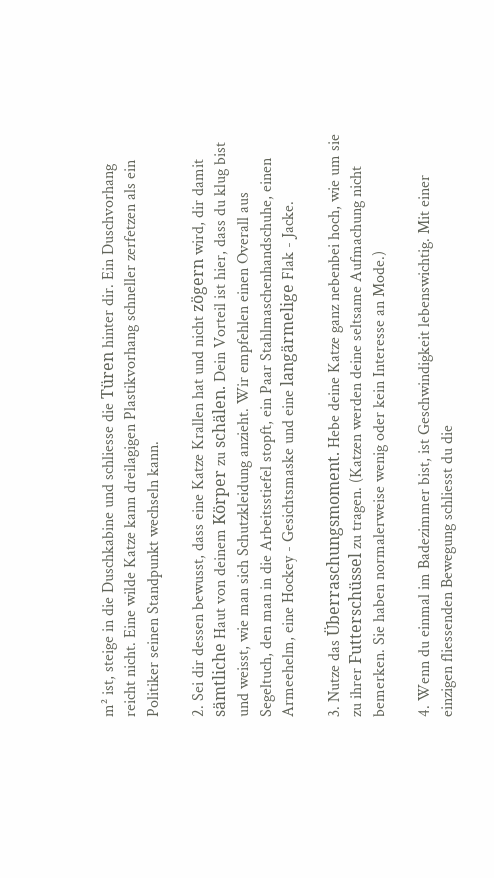m² ist, steige in die Duschkabine und schliesse die Türen hinter dir. Ein Duschvorhang reicht nicht. Eine wilde Katze kann dreilagigen Plastikvorhang schneller zerfetzen als ein Politiker seinen Standpunkt wechseln kann.

2. Sei dir dessen bewusst, dass eine Katze Krallen hat und nicht zögern wird, dir damit sämtliche Haut von deinem Körper zu schälen. Dein Vorteil ist hier, dass du klug bist und weisst, wie man sich Schutzkleidung anzieht. Wir empfehlen einen Overall aus Segeltuch, den man in die Arbeitsstiefel stopft, ein Paar Stahlmaschenhandschuhe, einen Armeehelm, eine Hockey - Gesichtsmaske und eine langärmelige Flak - Jacke.

3. Nutze das Überraschungsmoment. Hebe deine Katze ganz nebenbei hoch, wie um sie zu ihrer Futterschüssel zu tragen. (Katzen werden deine seltsame Aufmachung nicht bemerken. Sie haben normalerweise wenig oder kein Interesse an Mode.)

4. Wenn du einmal im Badezimmer bist, ist Geschwindigkeit lebenswichtig. Mit einer einzigen fliessenden Bewegung schliesst du die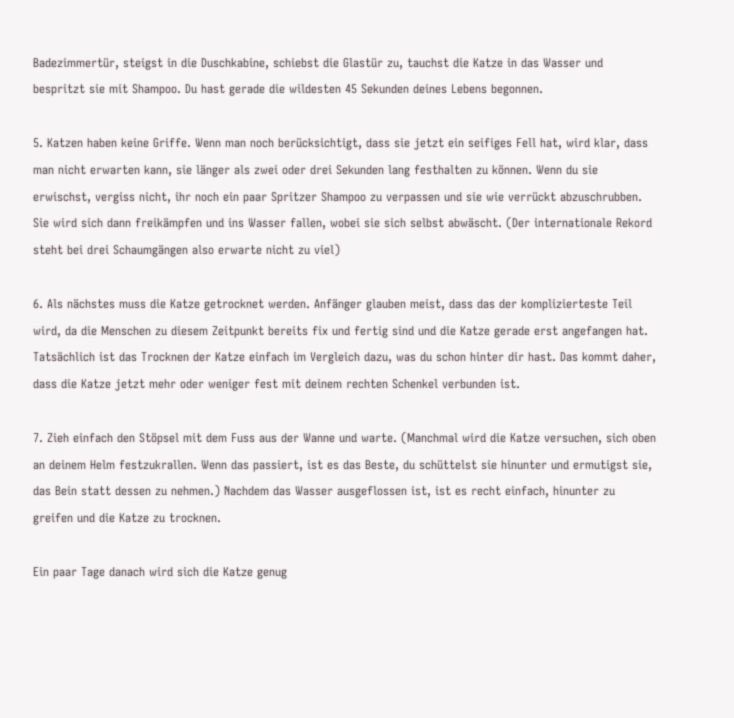Badezimmertür, steigst in die Duschkabine, schiebst die Glastür zu, tauchst die Katze in das Wasser und bespritzt sie mit Shampoo. Du hast gerade die wildesten 45 Sekunden deines Lebens begonnen.

5. Katzen haben keine Griffe. Wenn man noch berücksichtigt, dass sie jetzt ein seifiges Fell hat, wird klar, dass man nicht erwarten kann, sie länger als zwei oder drei Sekunden lang festhalten zu können. Wenn du sie erwischst, vergiss nicht, ihr noch ein paar Spritzer Shampoo zu verpassen und sie wie verrückt abzuschrubben. Sie wird sich dann freikämpfen und ins Wasser fallen, wobei sie sich selbst abwäscht. (Der internationale Rekord steht bei drei Schaumgängen also erwarte nicht zu viel)

6. Als nächstes muss die Katze getrocknet werden. Anfänger glauben meist, dass das der komplizierteste Teil wird, da die Menschen zu diesem Zeitpunkt bereits fix und fertig sind und die Katze gerade erst angefangen hat. Tatsächlich ist das Trocknen der Katze einfach im Vergleich dazu, was du schon hinter dir hast. Das kommt daher, dass die Katze jetzt mehr oder weniger fest mit deinem rechten Schenkel verbunden ist.

7. Zieh einfach den Stöpsel mit dem Fuss aus der Wanne und warte. (Manchmal wird die Katze versuchen, sich oben an deinem Helm festzukrallen. Wenn das passiert, ist es das Beste, du schüttelst sie hinunter und ermutigst sie, das Bein statt dessen zu nehmen.) Nachdem das Wasser ausgeflossen ist, ist es recht einfach, hinunter zu greifen und die Katze zu trocknen.

Ein paar Tage danach wird sich die Katze genug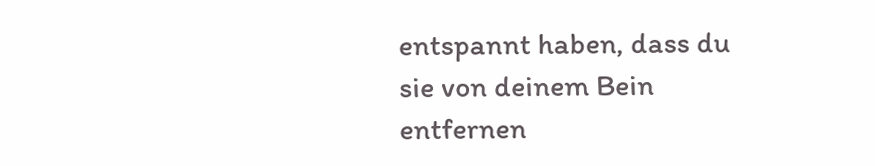entspannt haben, dass du sie von deinem Bein entfernen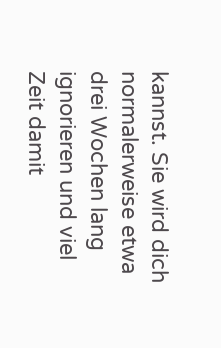kannst. Sie wird dich normalerweise etwa drei Wochen lang ignorieren und viel Zeit damit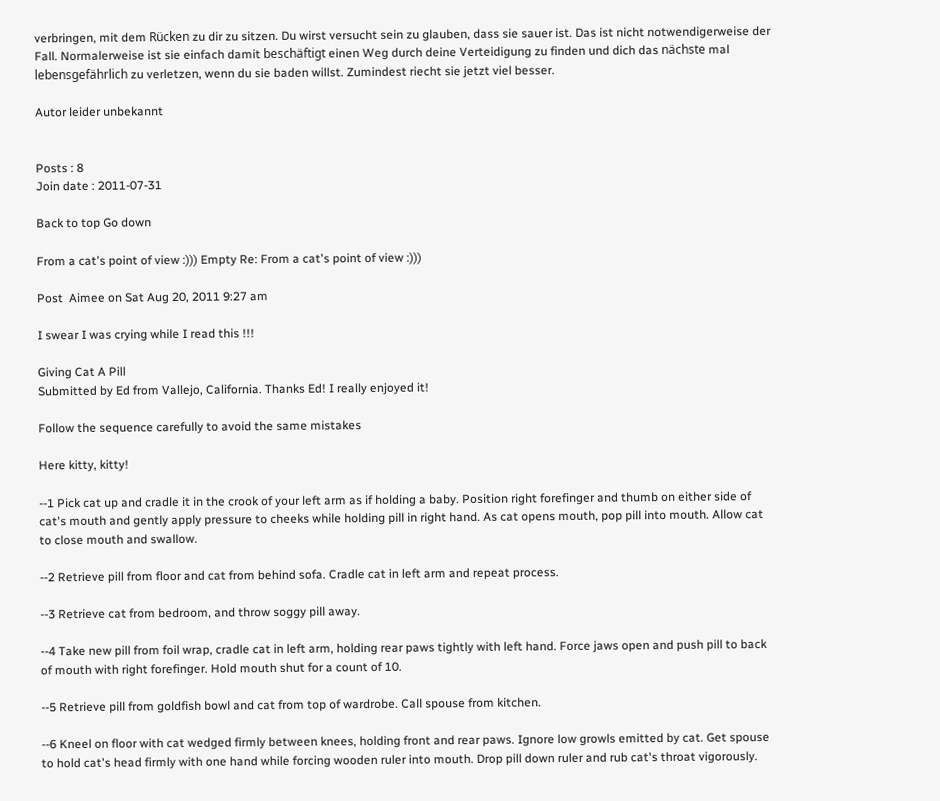verbringen, mit dem Rücken zu dir zu sitzen. Du wirst versucht sein zu glauben, dass sie sauer ist. Das ist nicht notwendigerweise der Fall. Normalerweise ist sie einfach damit beschäftigt einen Weg durch deine Verteidigung zu finden und dich das nächste mal lebensgefährlich zu verletzen, wenn du sie baden willst. Zumindest riecht sie jetzt viel besser.

Autor leider unbekannt


Posts : 8
Join date : 2011-07-31

Back to top Go down

From a cat's point of view :))) Empty Re: From a cat's point of view :)))

Post  Aimee on Sat Aug 20, 2011 9:27 am

I swear I was crying while I read this !!!

Giving Cat A Pill
Submitted by Ed from Vallejo, California. Thanks Ed! I really enjoyed it!

Follow the sequence carefully to avoid the same mistakes

Here kitty, kitty!

--1 Pick cat up and cradle it in the crook of your left arm as if holding a baby. Position right forefinger and thumb on either side of cat's mouth and gently apply pressure to cheeks while holding pill in right hand. As cat opens mouth, pop pill into mouth. Allow cat to close mouth and swallow.

--2 Retrieve pill from floor and cat from behind sofa. Cradle cat in left arm and repeat process.

--3 Retrieve cat from bedroom, and throw soggy pill away.

--4 Take new pill from foil wrap, cradle cat in left arm, holding rear paws tightly with left hand. Force jaws open and push pill to back of mouth with right forefinger. Hold mouth shut for a count of 10.

--5 Retrieve pill from goldfish bowl and cat from top of wardrobe. Call spouse from kitchen.

--6 Kneel on floor with cat wedged firmly between knees, holding front and rear paws. Ignore low growls emitted by cat. Get spouse to hold cat's head firmly with one hand while forcing wooden ruler into mouth. Drop pill down ruler and rub cat's throat vigorously.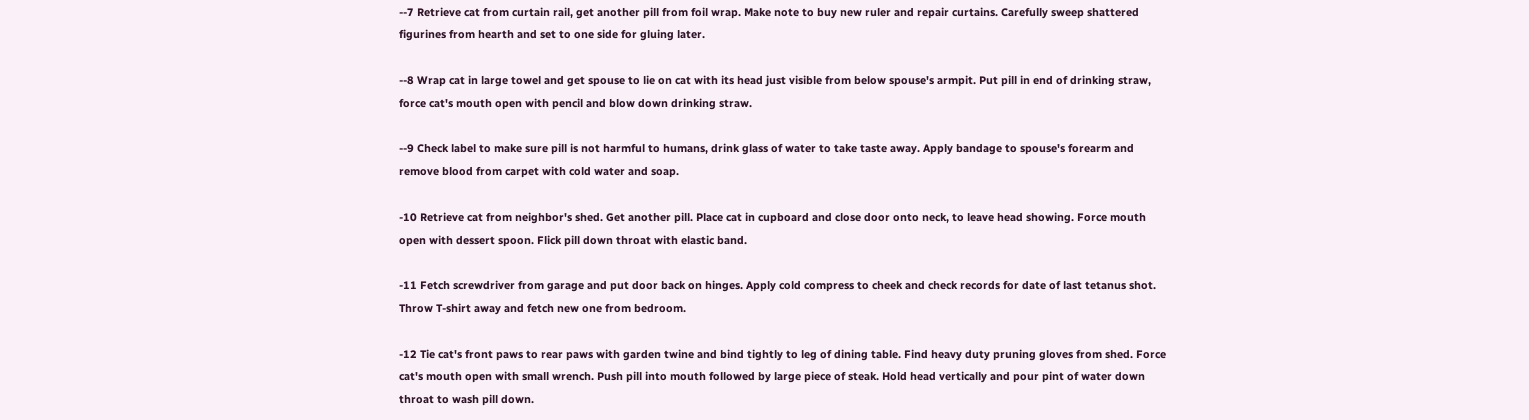--7 Retrieve cat from curtain rail, get another pill from foil wrap. Make note to buy new ruler and repair curtains. Carefully sweep shattered figurines from hearth and set to one side for gluing later.

--8 Wrap cat in large towel and get spouse to lie on cat with its head just visible from below spouse's armpit. Put pill in end of drinking straw, force cat's mouth open with pencil and blow down drinking straw.

--9 Check label to make sure pill is not harmful to humans, drink glass of water to take taste away. Apply bandage to spouse's forearm and remove blood from carpet with cold water and soap.

-10 Retrieve cat from neighbor's shed. Get another pill. Place cat in cupboard and close door onto neck, to leave head showing. Force mouth open with dessert spoon. Flick pill down throat with elastic band.

-11 Fetch screwdriver from garage and put door back on hinges. Apply cold compress to cheek and check records for date of last tetanus shot. Throw T-shirt away and fetch new one from bedroom.

-12 Tie cat's front paws to rear paws with garden twine and bind tightly to leg of dining table. Find heavy duty pruning gloves from shed. Force cat's mouth open with small wrench. Push pill into mouth followed by large piece of steak. Hold head vertically and pour pint of water down throat to wash pill down.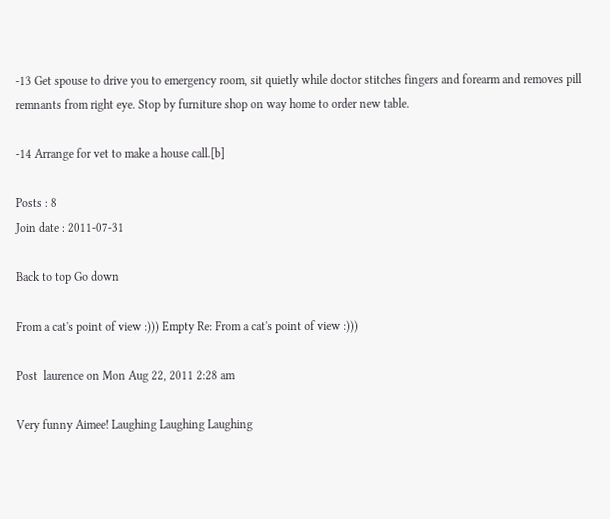-13 Get spouse to drive you to emergency room, sit quietly while doctor stitches fingers and forearm and removes pill remnants from right eye. Stop by furniture shop on way home to order new table.

-14 Arrange for vet to make a house call.[b]

Posts : 8
Join date : 2011-07-31

Back to top Go down

From a cat's point of view :))) Empty Re: From a cat's point of view :)))

Post  laurence on Mon Aug 22, 2011 2:28 am

Very funny Aimee! Laughing Laughing Laughing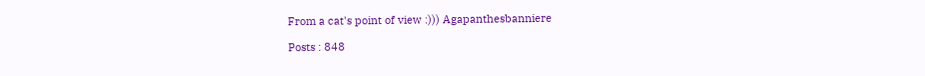From a cat's point of view :))) Agapanthesbanniere

Posts : 848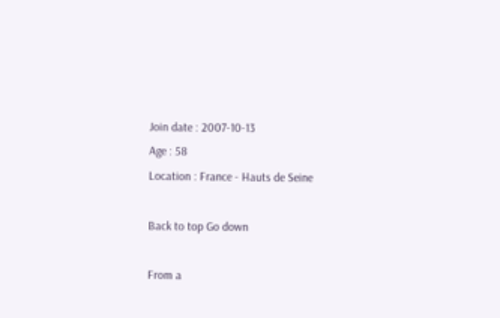Join date : 2007-10-13
Age : 58
Location : France - Hauts de Seine

Back to top Go down

From a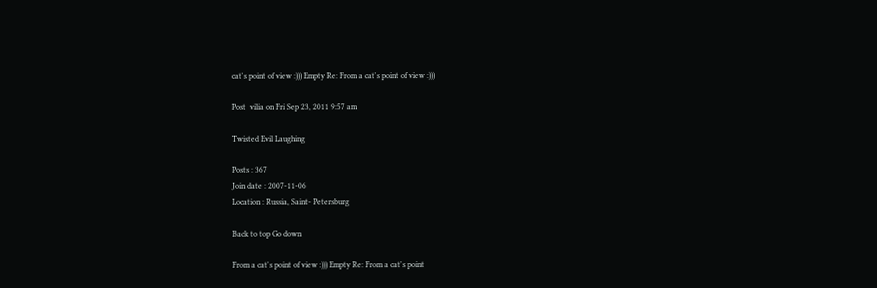cat's point of view :))) Empty Re: From a cat's point of view :)))

Post  vilia on Fri Sep 23, 2011 9:57 am

Twisted Evil Laughing

Posts : 367
Join date : 2007-11-06
Location : Russia, Saint- Petersburg

Back to top Go down

From a cat's point of view :))) Empty Re: From a cat's point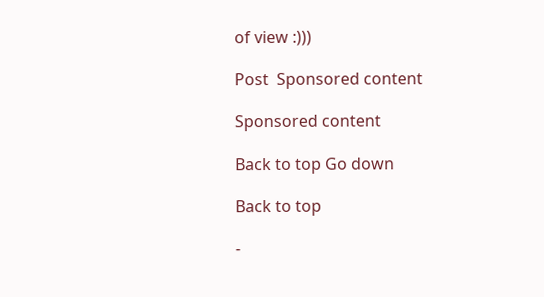of view :)))

Post  Sponsored content

Sponsored content

Back to top Go down

Back to top

-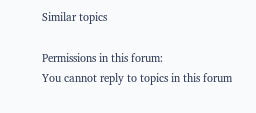Similar topics

Permissions in this forum:
You cannot reply to topics in this forum